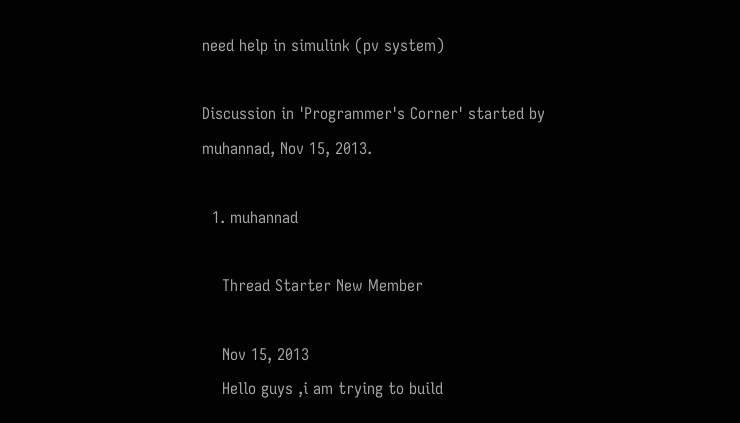need help in simulink (pv system)

Discussion in 'Programmer's Corner' started by muhannad, Nov 15, 2013.

  1. muhannad

    Thread Starter New Member

    Nov 15, 2013
    Hello guys ,i am trying to build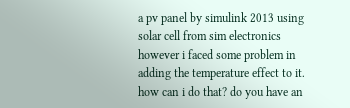a pv panel by simulink 2013 using solar cell from sim electronics however i faced some problem in adding the temperature effect to it. how can i do that? do you have an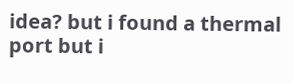idea? but i found a thermal port but i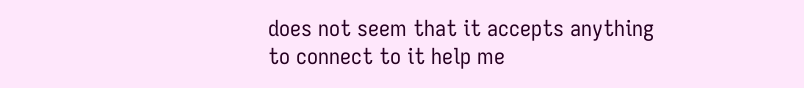does not seem that it accepts anything to connect to it help me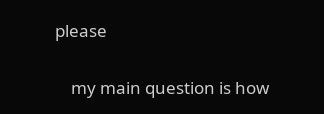please

    my main question is how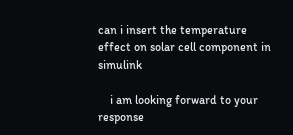can i insert the temperature effect on solar cell component in simulink

    i am looking forward to your response